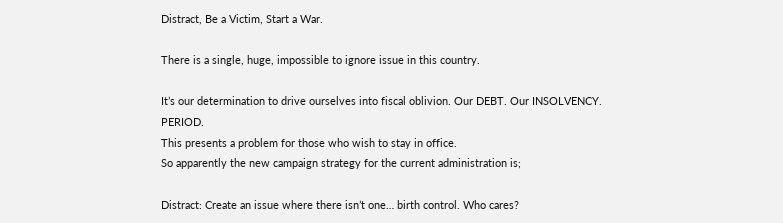Distract, Be a Victim, Start a War.

There is a single, huge, impossible to ignore issue in this country.

It’s our determination to drive ourselves into fiscal oblivion. Our DEBT. Our INSOLVENCY. PERIOD.
This presents a problem for those who wish to stay in office.
So apparently the new campaign strategy for the current administration is;

Distract: Create an issue where there isn’t one… birth control. Who cares?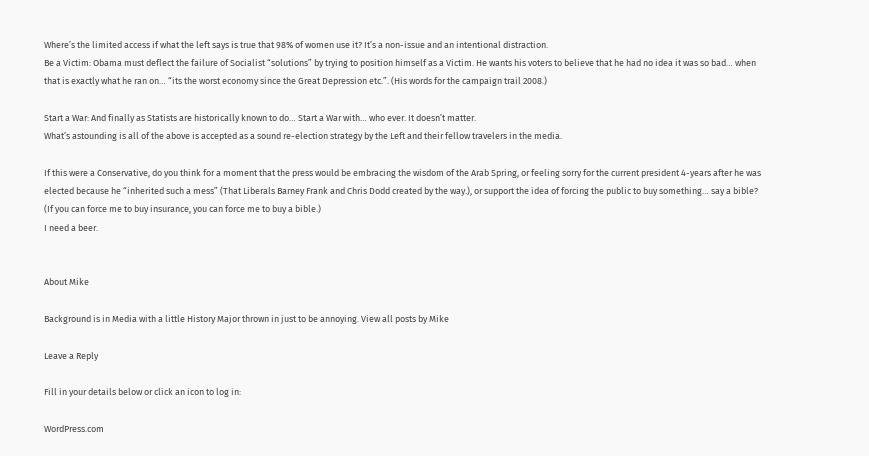Where’s the limited access if what the left says is true that 98% of women use it? It’s a non-issue and an intentional distraction.
Be a Victim: Obama must deflect the failure of Socialist “solutions” by trying to position himself as a Victim. He wants his voters to believe that he had no idea it was so bad… when that is exactly what he ran on… “its the worst economy since the Great Depression etc.”. (His words for the campaign trail 2008.)

Start a War: And finally as Statists are historically known to do… Start a War with… who ever. It doesn’t matter.
What’s astounding is all of the above is accepted as a sound re-election strategy by the Left and their fellow travelers in the media.

If this were a Conservative, do you think for a moment that the press would be embracing the wisdom of the Arab Spring, or feeling sorry for the current president 4-years after he was elected because he “inherited such a mess” (That Liberals Barney Frank and Chris Dodd created by the way.), or support the idea of forcing the public to buy something… say a bible? (If you can force me to buy insurance, you can force me to buy a bible.)
I need a beer.


About Mike

Background is in Media with a little History Major thrown in just to be annoying. View all posts by Mike

Leave a Reply

Fill in your details below or click an icon to log in:

WordPress.com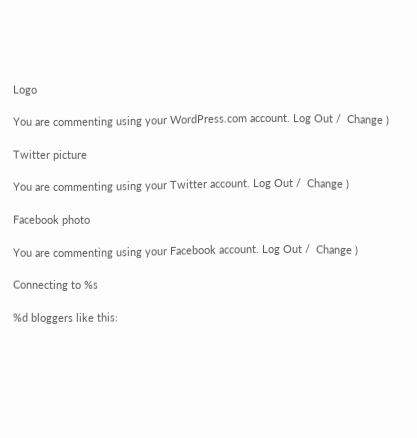Logo

You are commenting using your WordPress.com account. Log Out /  Change )

Twitter picture

You are commenting using your Twitter account. Log Out /  Change )

Facebook photo

You are commenting using your Facebook account. Log Out /  Change )

Connecting to %s

%d bloggers like this: